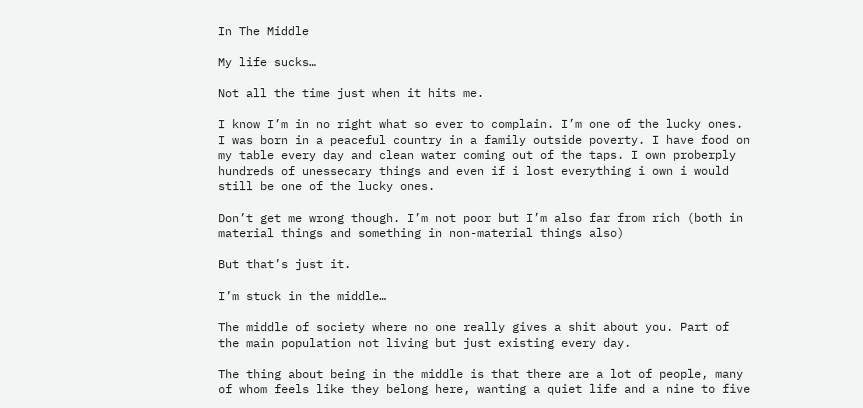In The Middle

My life sucks…

Not all the time just when it hits me.

I know I’m in no right what so ever to complain. I’m one of the lucky ones. I was born in a peaceful country in a family outside poverty. I have food on my table every day and clean water coming out of the taps. I own proberply hundreds of unessecary things and even if i lost everything i own i would still be one of the lucky ones.

Don’t get me wrong though. I’m not poor but I’m also far from rich (both in material things and something in non-material things also)

But that’s just it.

I’m stuck in the middle…

The middle of society where no one really gives a shit about you. Part of the main population not living but just existing every day.

The thing about being in the middle is that there are a lot of people, many of whom feels like they belong here, wanting a quiet life and a nine to five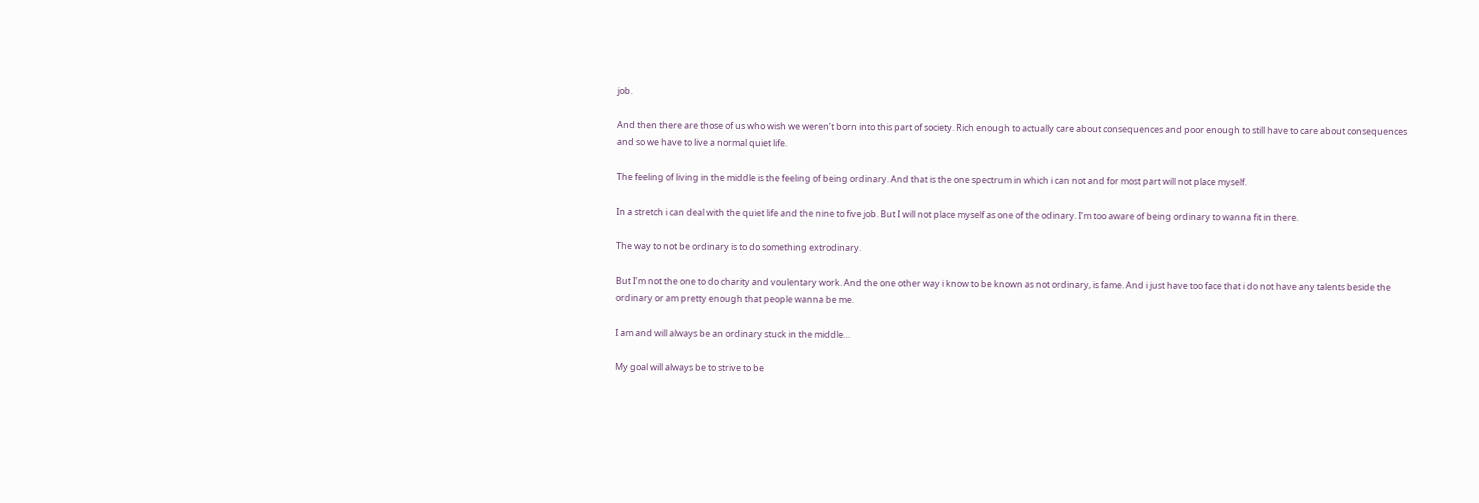job.

And then there are those of us who wish we weren’t born into this part of society. Rich enough to actually care about consequences and poor enough to still have to care about consequences and so we have to live a normal quiet life.

The feeling of living in the middle is the feeling of being ordinary. And that is the one spectrum in which i can not and for most part will not place myself.

In a stretch i can deal with the quiet life and the nine to five job. But I will not place myself as one of the odinary. I’m too aware of being ordinary to wanna fit in there.

The way to not be ordinary is to do something extrodinary.

But I’m not the one to do charity and voulentary work. And the one other way i know to be known as not ordinary, is fame. And i just have too face that i do not have any talents beside the ordinary or am pretty enough that people wanna be me.

I am and will always be an ordinary stuck in the middle…

My goal will always be to strive to be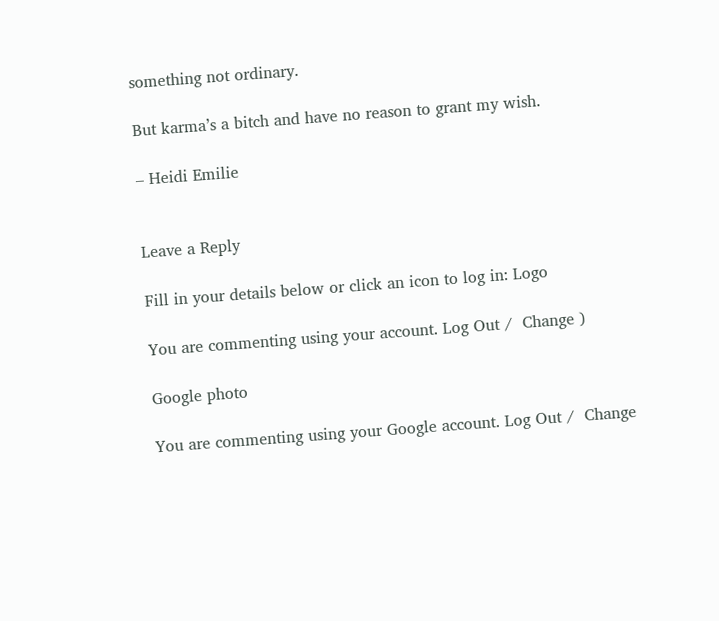something not ordinary.

But karma’s a bitch and have no reason to grant my wish.

– Heidi Emilie


Leave a Reply

Fill in your details below or click an icon to log in: Logo

You are commenting using your account. Log Out /  Change )

Google photo

You are commenting using your Google account. Log Out /  Change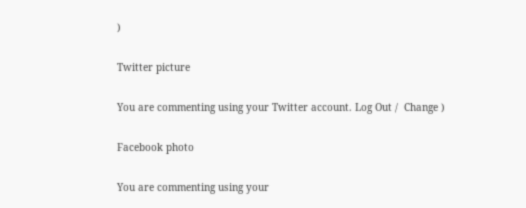)

Twitter picture

You are commenting using your Twitter account. Log Out /  Change )

Facebook photo

You are commenting using your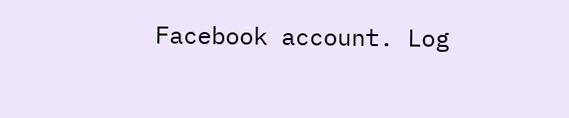Facebook account. Log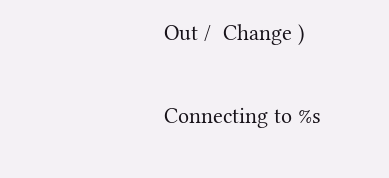Out /  Change )

Connecting to %s